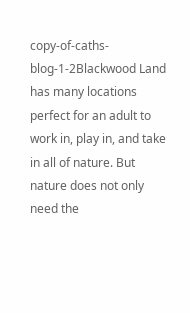copy-of-caths-blog-1-2Blackwood Land has many locations perfect for an adult to work in, play in, and take in all of nature. But nature does not only need the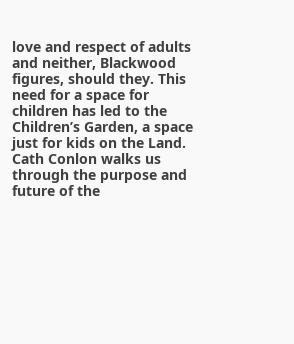love and respect of adults and neither, Blackwood figures, should they. This need for a space for children has led to the Children’s Garden, a space just for kids on the Land. Cath Conlon walks us through the purpose and future of the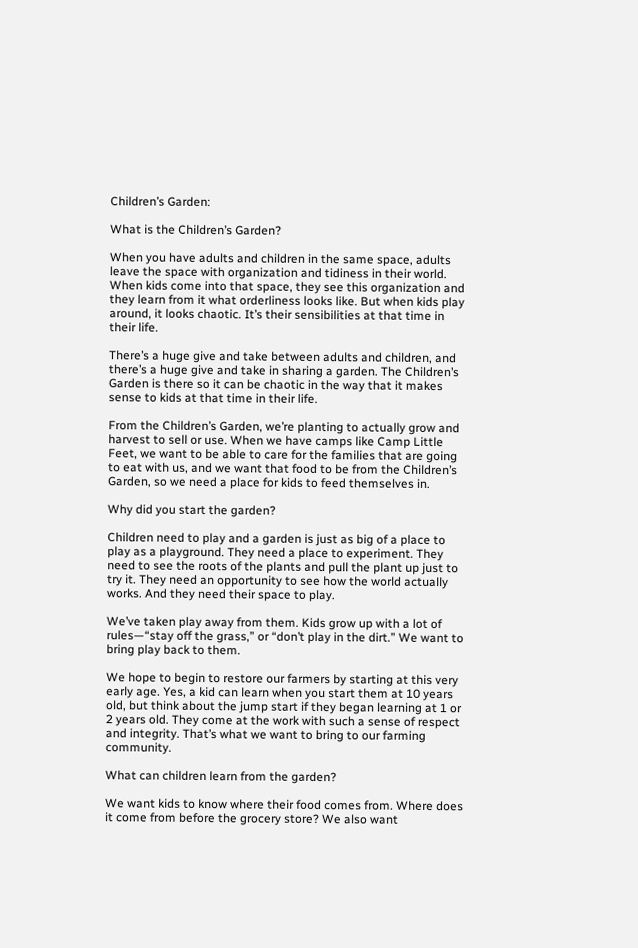Children’s Garden:

What is the Children’s Garden?

When you have adults and children in the same space, adults leave the space with organization and tidiness in their world. When kids come into that space, they see this organization and they learn from it what orderliness looks like. But when kids play around, it looks chaotic. It’s their sensibilities at that time in their life.

There’s a huge give and take between adults and children, and there’s a huge give and take in sharing a garden. The Children’s Garden is there so it can be chaotic in the way that it makes sense to kids at that time in their life.

From the Children’s Garden, we’re planting to actually grow and harvest to sell or use. When we have camps like Camp Little Feet, we want to be able to care for the families that are going to eat with us, and we want that food to be from the Children’s Garden, so we need a place for kids to feed themselves in.

Why did you start the garden?

Children need to play and a garden is just as big of a place to play as a playground. They need a place to experiment. They need to see the roots of the plants and pull the plant up just to try it. They need an opportunity to see how the world actually works. And they need their space to play.

We’ve taken play away from them. Kids grow up with a lot of rules—“stay off the grass,” or “don’t play in the dirt.” We want to bring play back to them.

We hope to begin to restore our farmers by starting at this very early age. Yes, a kid can learn when you start them at 10 years old, but think about the jump start if they began learning at 1 or 2 years old. They come at the work with such a sense of respect and integrity. That’s what we want to bring to our farming community.

What can children learn from the garden?

We want kids to know where their food comes from. Where does it come from before the grocery store? We also want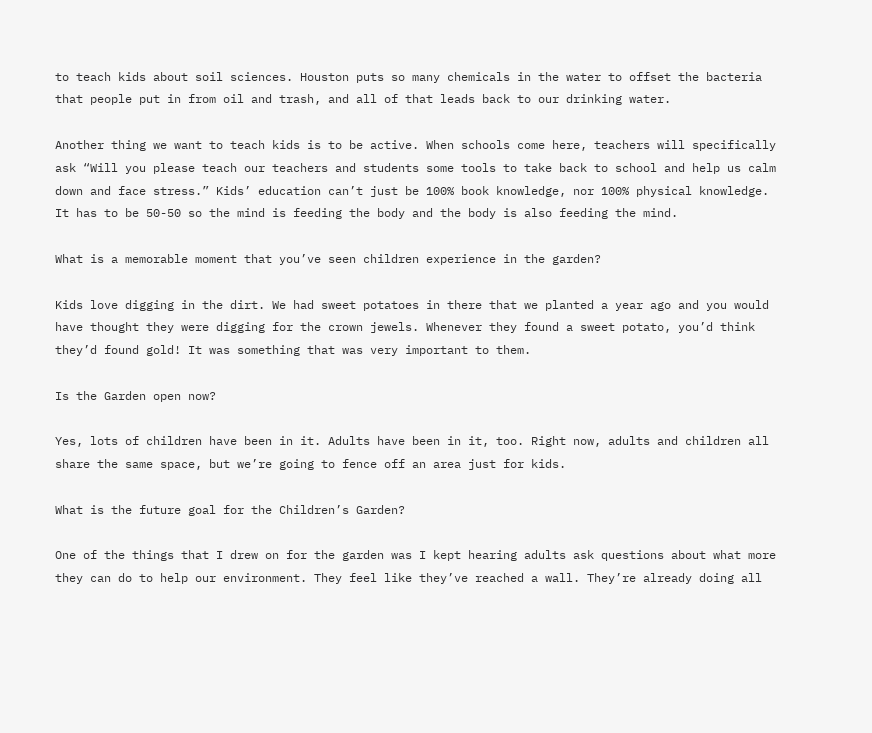to teach kids about soil sciences. Houston puts so many chemicals in the water to offset the bacteria that people put in from oil and trash, and all of that leads back to our drinking water.

Another thing we want to teach kids is to be active. When schools come here, teachers will specifically ask “Will you please teach our teachers and students some tools to take back to school and help us calm down and face stress.” Kids’ education can’t just be 100% book knowledge, nor 100% physical knowledge. It has to be 50-50 so the mind is feeding the body and the body is also feeding the mind.

What is a memorable moment that you’ve seen children experience in the garden?

Kids love digging in the dirt. We had sweet potatoes in there that we planted a year ago and you would have thought they were digging for the crown jewels. Whenever they found a sweet potato, you’d think they’d found gold! It was something that was very important to them.

Is the Garden open now?

Yes, lots of children have been in it. Adults have been in it, too. Right now, adults and children all share the same space, but we’re going to fence off an area just for kids.

What is the future goal for the Children’s Garden?

One of the things that I drew on for the garden was I kept hearing adults ask questions about what more they can do to help our environment. They feel like they’ve reached a wall. They’re already doing all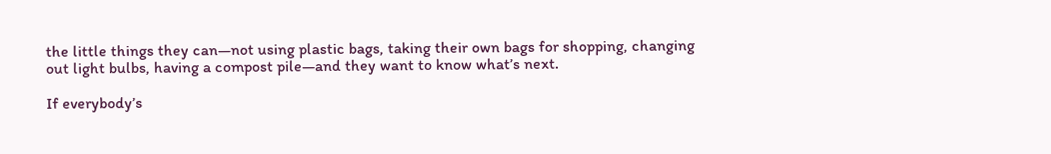the little things they can—not using plastic bags, taking their own bags for shopping, changing out light bulbs, having a compost pile—and they want to know what’s next.

If everybody’s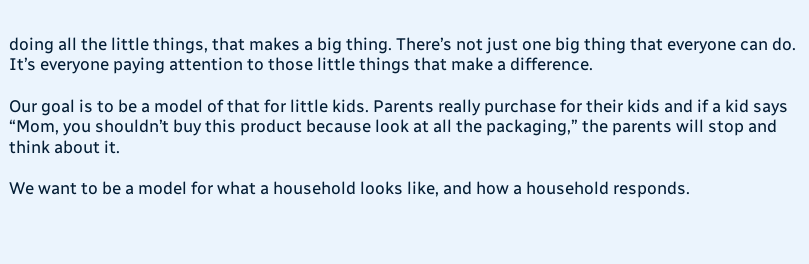doing all the little things, that makes a big thing. There’s not just one big thing that everyone can do. It’s everyone paying attention to those little things that make a difference.

Our goal is to be a model of that for little kids. Parents really purchase for their kids and if a kid says “Mom, you shouldn’t buy this product because look at all the packaging,” the parents will stop and think about it.

We want to be a model for what a household looks like, and how a household responds.